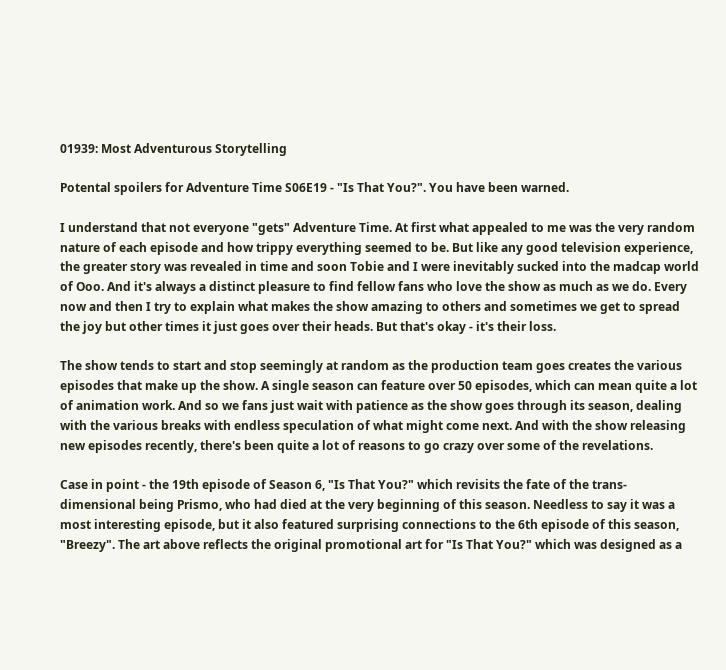01939: Most Adventurous Storytelling

Potental spoilers for Adventure Time S06E19 - "Is That You?". You have been warned.

I understand that not everyone "gets" Adventure Time. At first what appealed to me was the very random nature of each episode and how trippy everything seemed to be. But like any good television experience, the greater story was revealed in time and soon Tobie and I were inevitably sucked into the madcap world of Ooo. And it's always a distinct pleasure to find fellow fans who love the show as much as we do. Every now and then I try to explain what makes the show amazing to others and sometimes we get to spread the joy but other times it just goes over their heads. But that's okay - it's their loss.

The show tends to start and stop seemingly at random as the production team goes creates the various episodes that make up the show. A single season can feature over 50 episodes, which can mean quite a lot of animation work. And so we fans just wait with patience as the show goes through its season, dealing with the various breaks with endless speculation of what might come next. And with the show releasing new episodes recently, there's been quite a lot of reasons to go crazy over some of the revelations.

Case in point - the 19th episode of Season 6, "Is That You?" which revisits the fate of the trans-dimensional being Prismo, who had died at the very beginning of this season. Needless to say it was a most interesting episode, but it also featured surprising connections to the 6th episode of this season, "Breezy". The art above reflects the original promotional art for "Is That You?" which was designed as a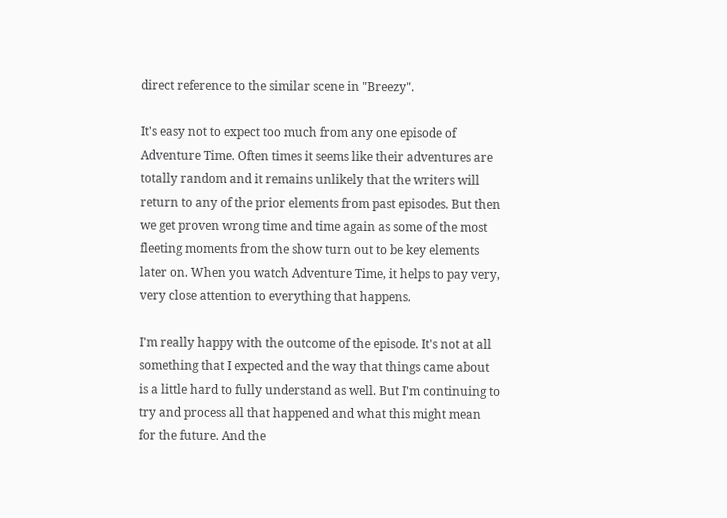direct reference to the similar scene in "Breezy".

It's easy not to expect too much from any one episode of Adventure Time. Often times it seems like their adventures are totally random and it remains unlikely that the writers will return to any of the prior elements from past episodes. But then we get proven wrong time and time again as some of the most fleeting moments from the show turn out to be key elements later on. When you watch Adventure Time, it helps to pay very, very close attention to everything that happens.

I'm really happy with the outcome of the episode. It's not at all something that I expected and the way that things came about is a little hard to fully understand as well. But I'm continuing to try and process all that happened and what this might mean for the future. And the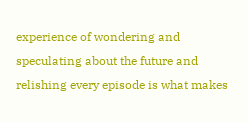experience of wondering and speculating about the future and relishing every episode is what makes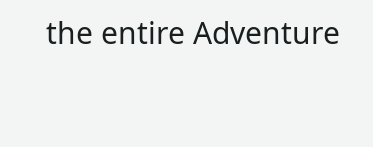the entire Adventure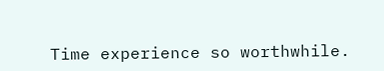Time experience so worthwhile.